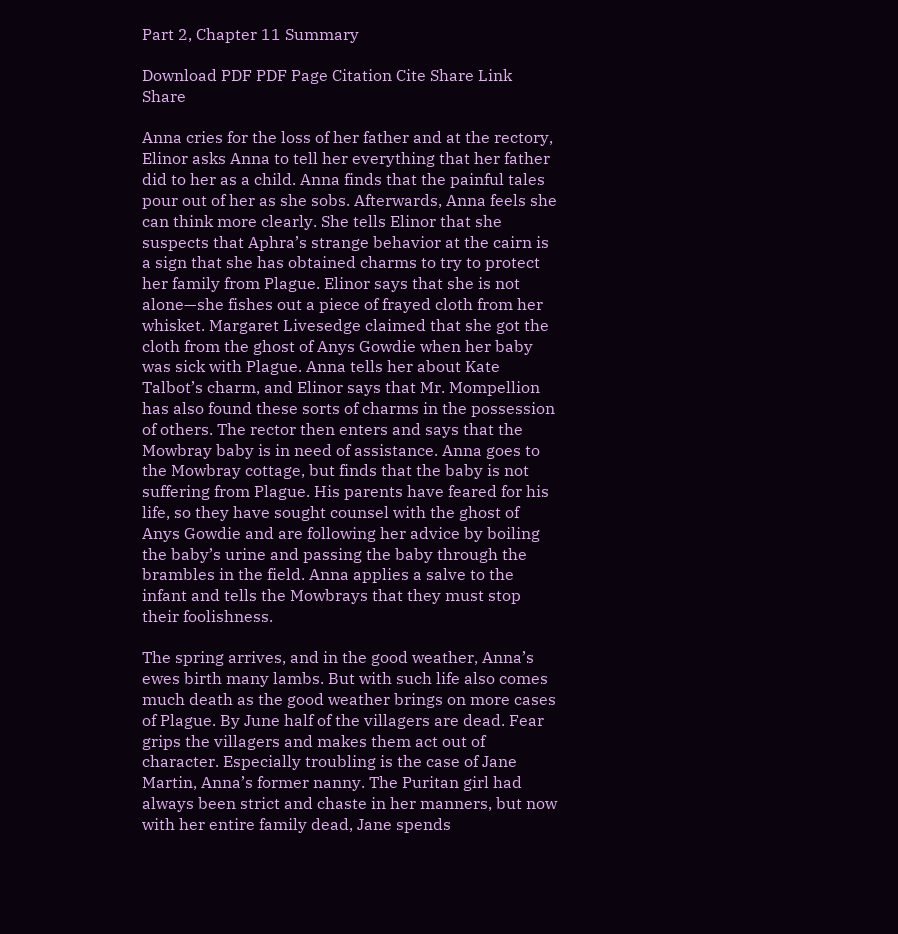Part 2, Chapter 11 Summary

Download PDF PDF Page Citation Cite Share Link Share

Anna cries for the loss of her father and at the rectory, Elinor asks Anna to tell her everything that her father did to her as a child. Anna finds that the painful tales pour out of her as she sobs. Afterwards, Anna feels she can think more clearly. She tells Elinor that she suspects that Aphra’s strange behavior at the cairn is a sign that she has obtained charms to try to protect her family from Plague. Elinor says that she is not alone—she fishes out a piece of frayed cloth from her whisket. Margaret Livesedge claimed that she got the cloth from the ghost of Anys Gowdie when her baby was sick with Plague. Anna tells her about Kate Talbot’s charm, and Elinor says that Mr. Mompellion has also found these sorts of charms in the possession of others. The rector then enters and says that the Mowbray baby is in need of assistance. Anna goes to the Mowbray cottage, but finds that the baby is not suffering from Plague. His parents have feared for his life, so they have sought counsel with the ghost of Anys Gowdie and are following her advice by boiling the baby’s urine and passing the baby through the brambles in the field. Anna applies a salve to the infant and tells the Mowbrays that they must stop their foolishness.

The spring arrives, and in the good weather, Anna’s ewes birth many lambs. But with such life also comes much death as the good weather brings on more cases of Plague. By June half of the villagers are dead. Fear grips the villagers and makes them act out of character. Especially troubling is the case of Jane Martin, Anna’s former nanny. The Puritan girl had always been strict and chaste in her manners, but now with her entire family dead, Jane spends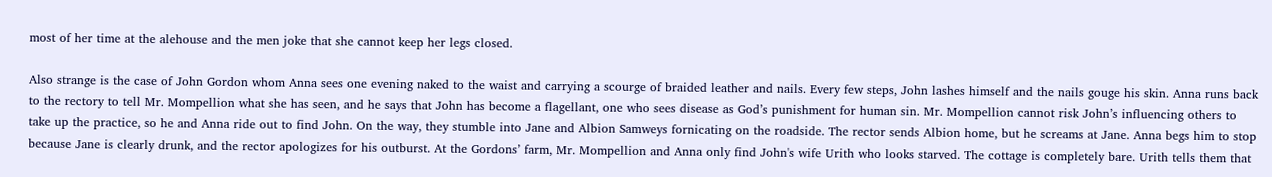most of her time at the alehouse and the men joke that she cannot keep her legs closed.

Also strange is the case of John Gordon whom Anna sees one evening naked to the waist and carrying a scourge of braided leather and nails. Every few steps, John lashes himself and the nails gouge his skin. Anna runs back to the rectory to tell Mr. Mompellion what she has seen, and he says that John has become a flagellant, one who sees disease as God’s punishment for human sin. Mr. Mompellion cannot risk John’s influencing others to take up the practice, so he and Anna ride out to find John. On the way, they stumble into Jane and Albion Samweys fornicating on the roadside. The rector sends Albion home, but he screams at Jane. Anna begs him to stop because Jane is clearly drunk, and the rector apologizes for his outburst. At the Gordons’ farm, Mr. Mompellion and Anna only find John's wife Urith who looks starved. The cottage is completely bare. Urith tells them that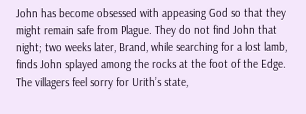John has become obsessed with appeasing God so that they might remain safe from Plague. They do not find John that night; two weeks later, Brand, while searching for a lost lamb, finds John splayed among the rocks at the foot of the Edge. The villagers feel sorry for Urith’s state,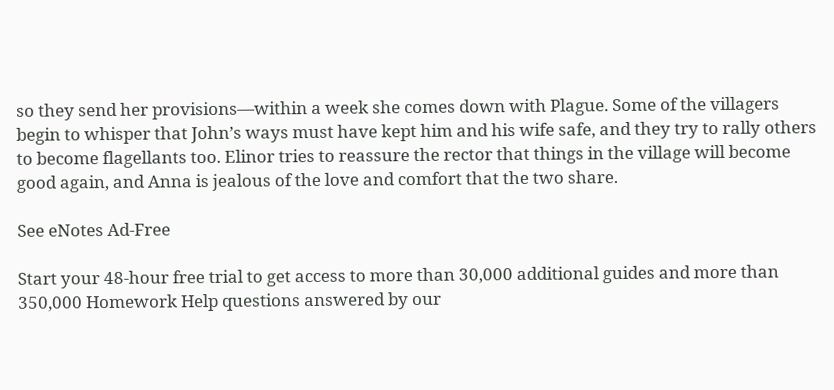so they send her provisions—within a week she comes down with Plague. Some of the villagers begin to whisper that John’s ways must have kept him and his wife safe, and they try to rally others to become flagellants too. Elinor tries to reassure the rector that things in the village will become good again, and Anna is jealous of the love and comfort that the two share.

See eNotes Ad-Free

Start your 48-hour free trial to get access to more than 30,000 additional guides and more than 350,000 Homework Help questions answered by our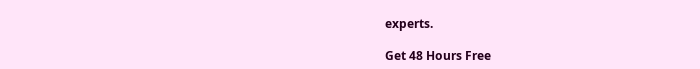experts.

Get 48 Hours Free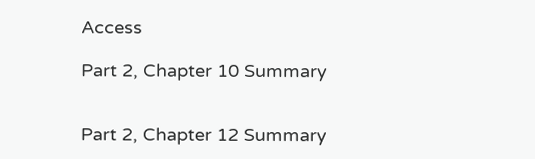Access

Part 2, Chapter 10 Summary


Part 2, Chapter 12 Summary